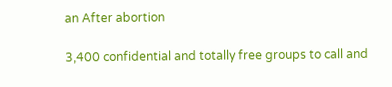an After abortion

3,400 confidential and totally free groups to call and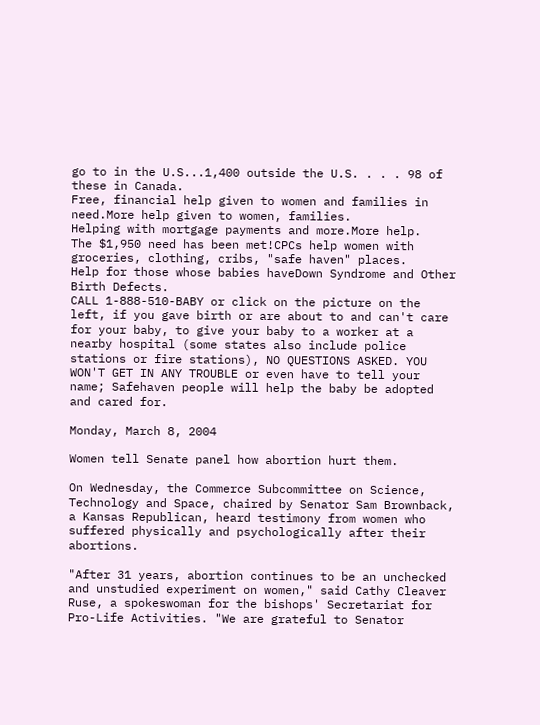go to in the U.S...1,400 outside the U.S. . . . 98 of these in Canada.
Free, financial help given to women and families in need.More help given to women, families.
Helping with mortgage payments and more.More help.
The $1,950 need has been met!CPCs help women with groceries, clothing, cribs, "safe haven" places.
Help for those whose babies haveDown Syndrome and Other Birth Defects.
CALL 1-888-510-BABY or click on the picture on the left, if you gave birth or are about to and can't care for your baby, to give your baby to a worker at a nearby hospital (some states also include police stations or fire stations), NO QUESTIONS ASKED. YOU WON'T GET IN ANY TROUBLE or even have to tell your name; Safehaven people will help the baby be adopted and cared for.

Monday, March 8, 2004

Women tell Senate panel how abortion hurt them.

On Wednesday, the Commerce Subcommittee on Science, Technology and Space, chaired by Senator Sam Brownback, a Kansas Republican, heard testimony from women who suffered physically and psychologically after their abortions.

"After 31 years, abortion continues to be an unchecked and unstudied experiment on women," said Cathy Cleaver Ruse, a spokeswoman for the bishops' Secretariat for Pro-Life Activities. "We are grateful to Senator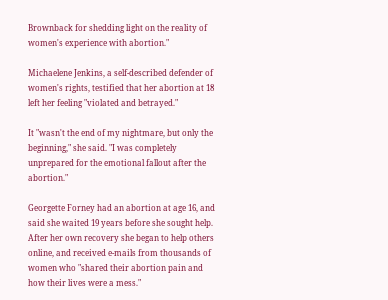Brownback for shedding light on the reality of women's experience with abortion."

Michaelene Jenkins, a self-described defender of women's rights, testified that her abortion at 18 left her feeling "violated and betrayed."

It "wasn't the end of my nightmare, but only the beginning," she said. "I was completely unprepared for the emotional fallout after the abortion."

Georgette Forney had an abortion at age 16, and said she waited 19 years before she sought help. After her own recovery she began to help others online, and received e-mails from thousands of women who "shared their abortion pain and how their lives were a mess."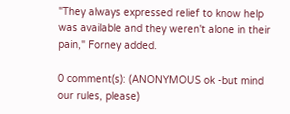"They always expressed relief to know help was available and they weren't alone in their pain," Forney added.

0 comment(s): (ANONYMOUS ok -but mind our rules, please)